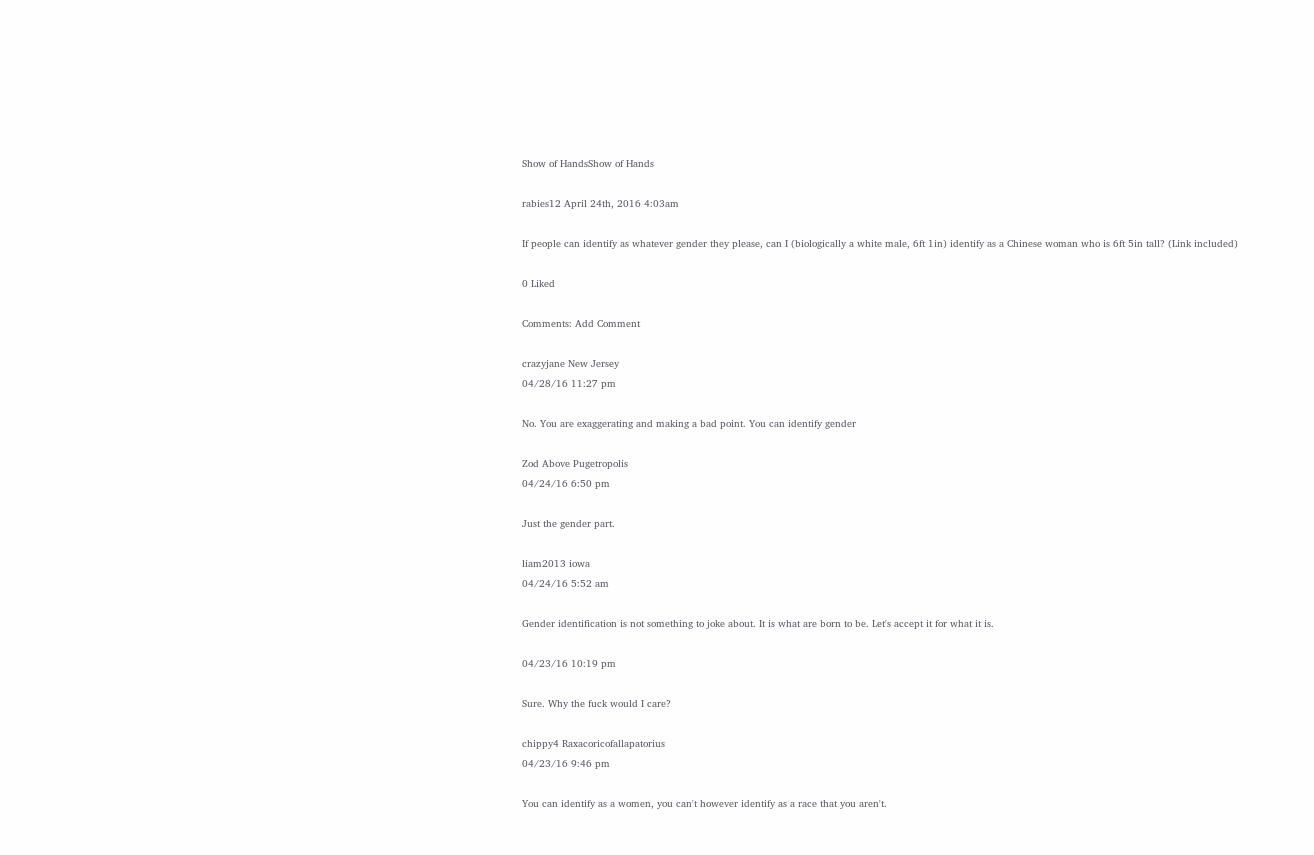Show of HandsShow of Hands

rabies12 April 24th, 2016 4:03am

If people can identify as whatever gender they please, can I (biologically a white male, 6ft 1in) identify as a Chinese woman who is 6ft 5in tall? (Link included)

0 Liked

Comments: Add Comment

crazyjane New Jersey
04/28/16 11:27 pm

No. You are exaggerating and making a bad point. You can identify gender

Zod Above Pugetropolis
04/24/16 6:50 pm

Just the gender part.

liam2013 iowa
04/24/16 5:52 am

Gender identification is not something to joke about. It is what are born to be. Let's accept it for what it is.

04/23/16 10:19 pm

Sure. Why the fuck would I care?

chippy4 Raxacoricofallapatorius
04/23/16 9:46 pm

You can identify as a women, you can't however identify as a race that you aren't.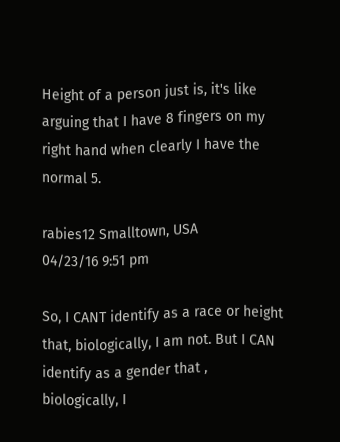Height of a person just is, it's like arguing that I have 8 fingers on my right hand when clearly I have the normal 5.

rabies12 Smalltown, USA
04/23/16 9:51 pm

So, I CANT identify as a race or height that, biologically, I am not. But I CAN identify as a gender that , biologically, I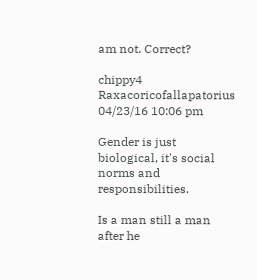am not. Correct?

chippy4 Raxacoricofallapatorius
04/23/16 10:06 pm

Gender is just biological, it's social norms and responsibilities.

Is a man still a man after he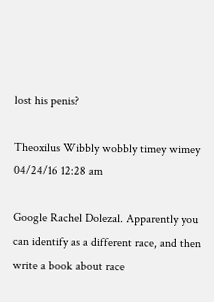lost his penis?

Theoxilus Wibbly wobbly timey wimey
04/24/16 12:28 am

Google Rachel Dolezal. Apparently you can identify as a different race, and then write a book about race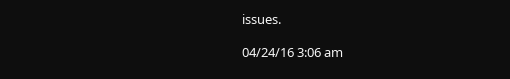issues.

04/24/16 3:06 am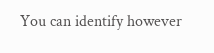You can identify however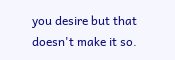you desire but that doesn't make it so.